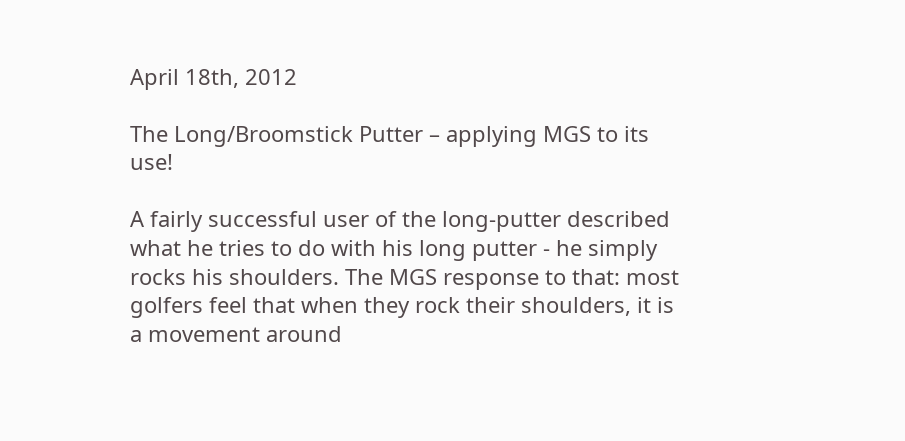April 18th, 2012

The Long/Broomstick Putter – applying MGS to its use!

A fairly successful user of the long-putter described what he tries to do with his long putter - he simply rocks his shoulders. The MGS response to that: most golfers feel that when they rock their shoulders, it is a movement around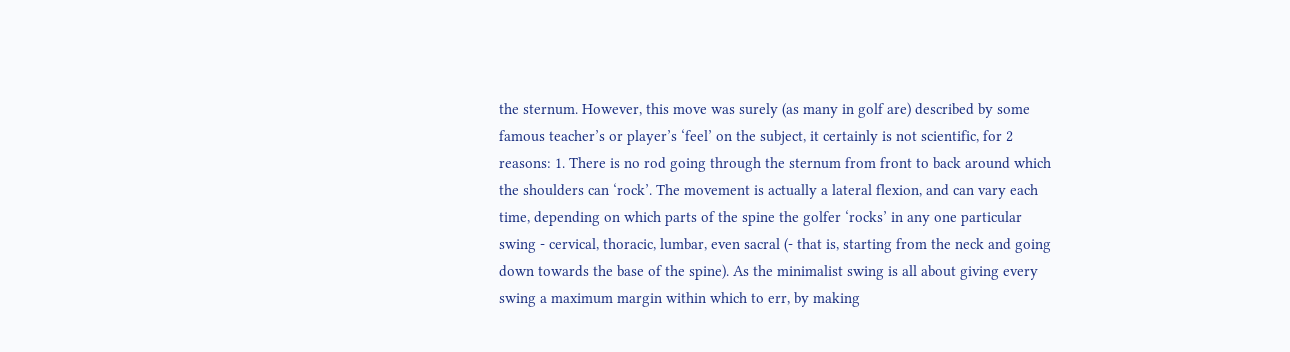the sternum. However, this move was surely (as many in golf are) described by some famous teacher’s or player’s ‘feel’ on the subject, it certainly is not scientific, for 2 reasons: 1. There is no rod going through the sternum from front to back around which the shoulders can ‘rock’. The movement is actually a lateral flexion, and can vary each time, depending on which parts of the spine the golfer ‘rocks’ in any one particular swing - cervical, thoracic, lumbar, even sacral (- that is, starting from the neck and going down towards the base of the spine). As the minimalist swing is all about giving every swing a maximum margin within which to err, by making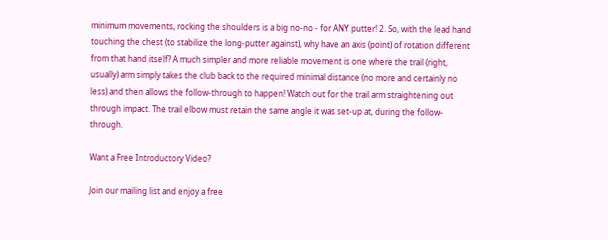minimum movements, rocking the shoulders is a big no-no - for ANY putter! 2. So, with the lead hand touching the chest (to stabilize the long-putter against), why have an axis (point) of rotation different from that hand itself? A much simpler and more reliable movement is one where the trail (right, usually) arm simply takes the club back to the required minimal distance (no more and certainly no less) and then allows the follow-through to happen! Watch out for the trail arm straightening out through impact. The trail elbow must retain the same angle it was set-up at, during the follow-through.

Want a Free Introductory Video?

Join our mailing list and enjoy a free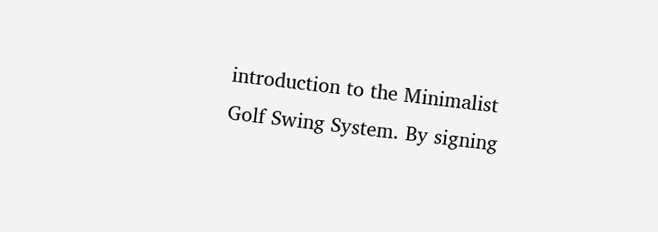introduction to the Minimalist Golf Swing System. By signing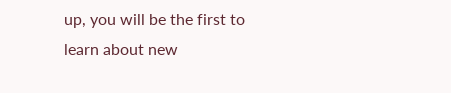up, you will be the first to learn about new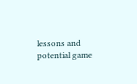lessons and potential game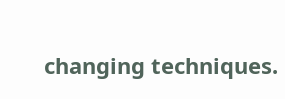changing techniques.